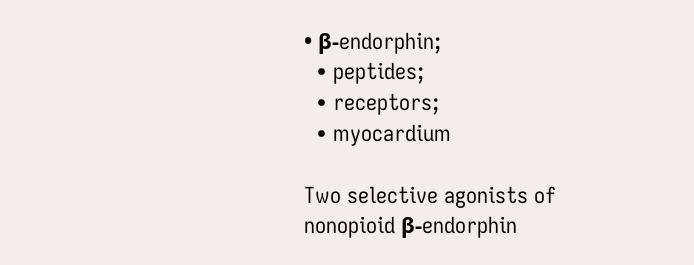• β-endorphin;
  • peptides;
  • receptors;
  • myocardium

Two selective agonists of nonopioid β-endorphin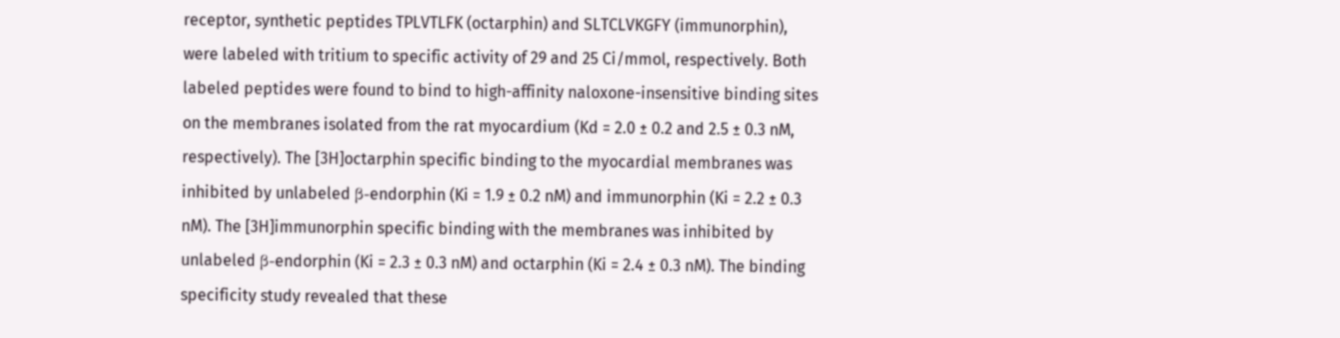receptor, synthetic peptides TPLVTLFK (octarphin) and SLTCLVKGFY (immunorphin), were labeled with tritium to specific activity of 29 and 25 Ci/mmol, respectively. Both labeled peptides were found to bind to high-affinity naloxone-insensitive binding sites on the membranes isolated from the rat myocardium (Kd = 2.0 ± 0.2 and 2.5 ± 0.3 nM, respectively). The [3H]octarphin specific binding to the myocardial membranes was inhibited by unlabeled β-endorphin (Ki = 1.9 ± 0.2 nM) and immunorphin (Ki = 2.2 ± 0.3 nM). The [3H]immunorphin specific binding with the membranes was inhibited by unlabeled β-endorphin (Ki = 2.3 ± 0.3 nM) and octarphin (Ki = 2.4 ± 0.3 nM). The binding specificity study revealed that these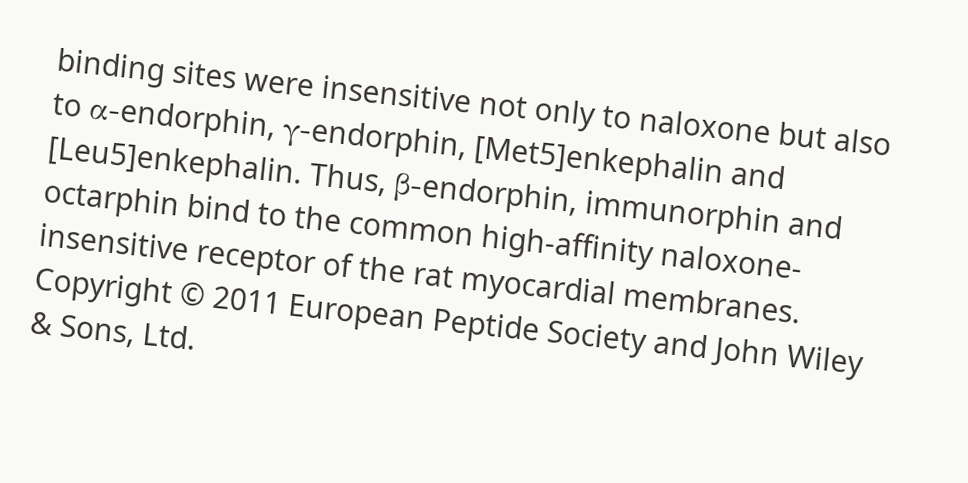binding sites were insensitive not only to naloxone but also to α-endorphin, γ-endorphin, [Met5]enkephalin and [Leu5]enkephalin. Thus, β-endorphin, immunorphin and octarphin bind to the common high-affinity naloxone-insensitive receptor of the rat myocardial membranes. Copyright © 2011 European Peptide Society and John Wiley & Sons, Ltd.